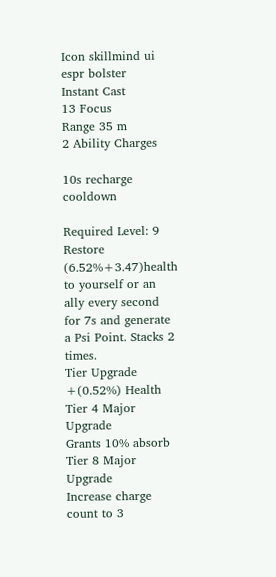Icon skillmind ui espr bolster
Instant Cast
13 Focus
Range 35 m
2 Ability Charges

10s recharge cooldown

Required Level: 9
Restore (6.52%+3.47)health to yourself or an ally every second for 7s and generate a Psi Point. Stacks 2 times.
Tier Upgrade
+(0.52%) Health
Tier 4 Major Upgrade
Grants 10% absorb
Tier 8 Major Upgrade
Increase charge count to 3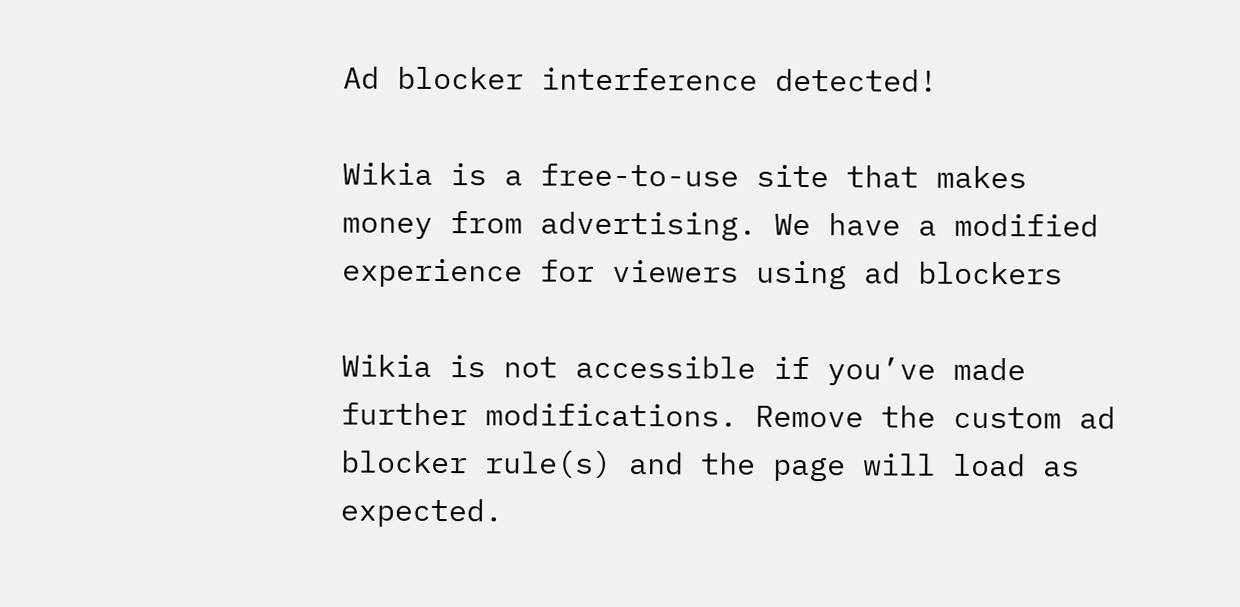Ad blocker interference detected!

Wikia is a free-to-use site that makes money from advertising. We have a modified experience for viewers using ad blockers

Wikia is not accessible if you’ve made further modifications. Remove the custom ad blocker rule(s) and the page will load as expected.